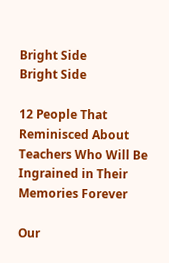Bright Side
Bright Side

12 People That Reminisced About Teachers Who Will Be Ingrained in Their Memories Forever

Our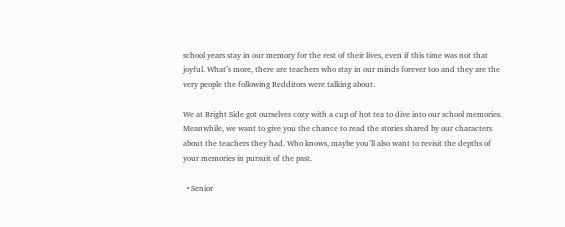school years stay in our memory for the rest of their lives, even if this time was not that joyful. What’s more, there are teachers who stay in our minds forever too and they are the very people the following Redditors were talking about.

We at Bright Side got ourselves cozy with a cup of hot tea to dive into our school memories. Meanwhile, we want to give you the chance to read the stories shared by our characters about the teachers they had. Who knows, maybe you’ll also want to revisit the depths of your memories in pursuit of the past.

  • Senior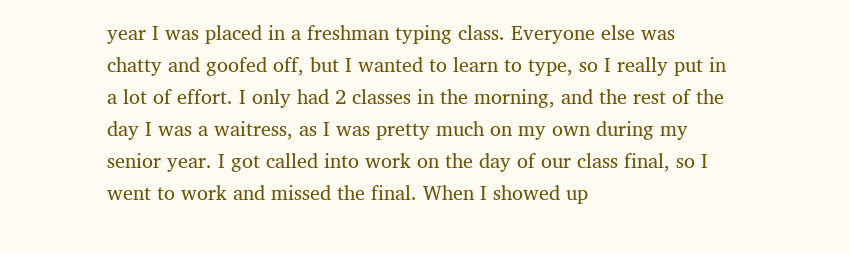year I was placed in a freshman typing class. Everyone else was chatty and goofed off, but I wanted to learn to type, so I really put in a lot of effort. I only had 2 classes in the morning, and the rest of the day I was a waitress, as I was pretty much on my own during my senior year. I got called into work on the day of our class final, so I went to work and missed the final. When I showed up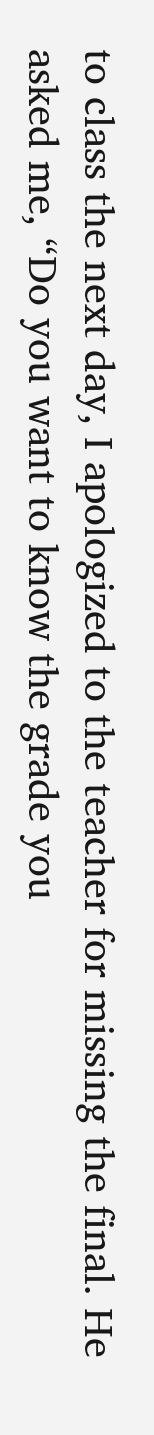to class the next day, I apologized to the teacher for missing the final. He asked me, “Do you want to know the grade you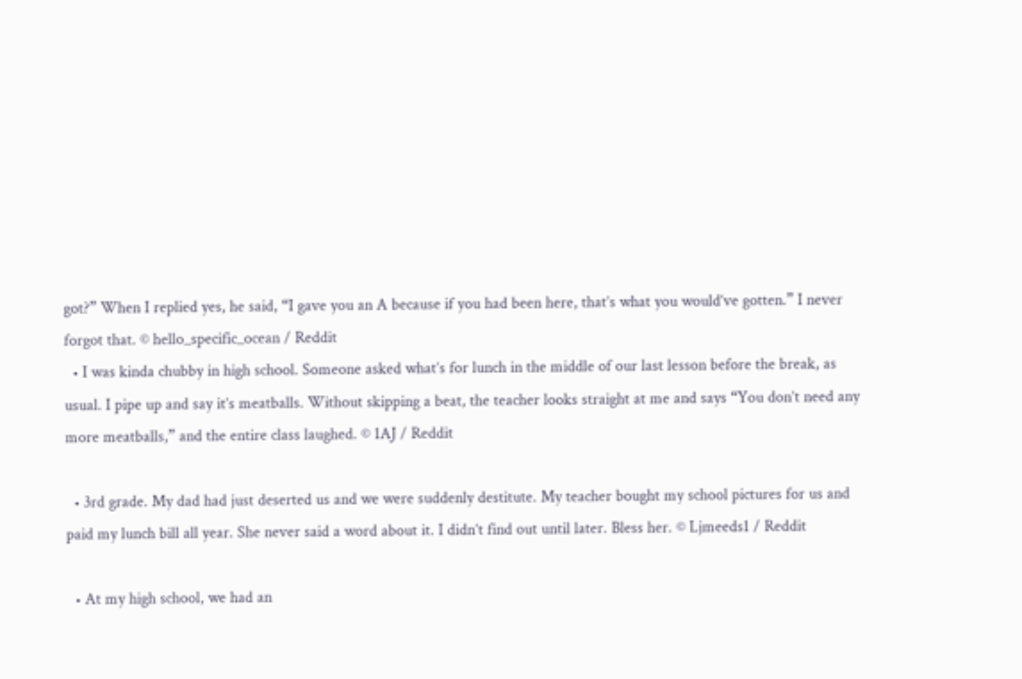got?” When I replied yes, he said, “I gave you an A because if you had been here, that’s what you would’ve gotten.” I never forgot that. © hello_specific_ocean / Reddit
  • I was kinda chubby in high school. Someone asked what’s for lunch in the middle of our last lesson before the break, as usual. I pipe up and say it’s meatballs. Without skipping a beat, the teacher looks straight at me and says “You don’t need any more meatballs,” and the entire class laughed. © 1AJ / Reddit

  • 3rd grade. My dad had just deserted us and we were suddenly destitute. My teacher bought my school pictures for us and paid my lunch bill all year. She never said a word about it. I didn’t find out until later. Bless her. © Ljmeeds1 / Reddit

  • At my high school, we had an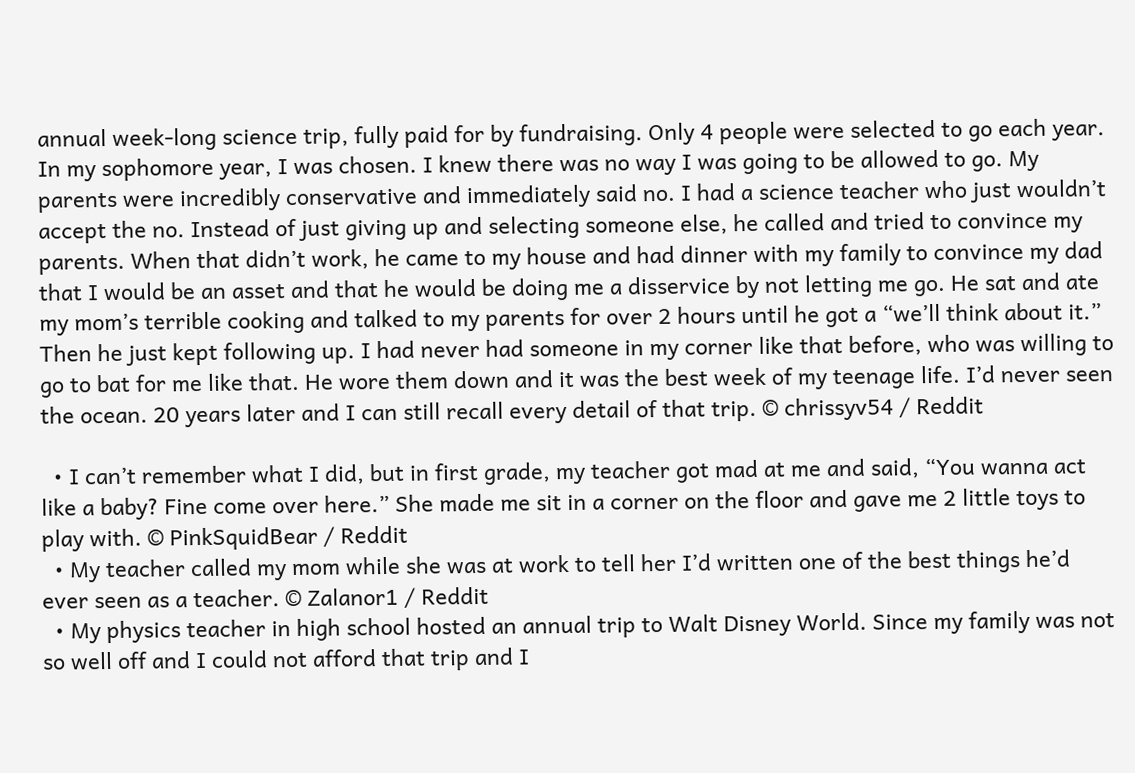annual week-long science trip, fully paid for by fundraising. Only 4 people were selected to go each year. In my sophomore year, I was chosen. I knew there was no way I was going to be allowed to go. My parents were incredibly conservative and immediately said no. I had a science teacher who just wouldn’t accept the no. Instead of just giving up and selecting someone else, he called and tried to convince my parents. When that didn’t work, he came to my house and had dinner with my family to convince my dad that I would be an asset and that he would be doing me a disservice by not letting me go. He sat and ate my mom’s terrible cooking and talked to my parents for over 2 hours until he got a “we’ll think about it.” Then he just kept following up. I had never had someone in my corner like that before, who was willing to go to bat for me like that. He wore them down and it was the best week of my teenage life. I’d never seen the ocean. 20 years later and I can still recall every detail of that trip. © chrissyv54 / Reddit

  • I can’t remember what I did, but in first grade, my teacher got mad at me and said, “You wanna act like a baby? Fine come over here.” She made me sit in a corner on the floor and gave me 2 little toys to play with. © PinkSquidBear / Reddit
  • My teacher called my mom while she was at work to tell her I’d written one of the best things he’d ever seen as a teacher. © Zalanor1 / Reddit
  • My physics teacher in high school hosted an annual trip to Walt Disney World. Since my family was not so well off and I could not afford that trip and I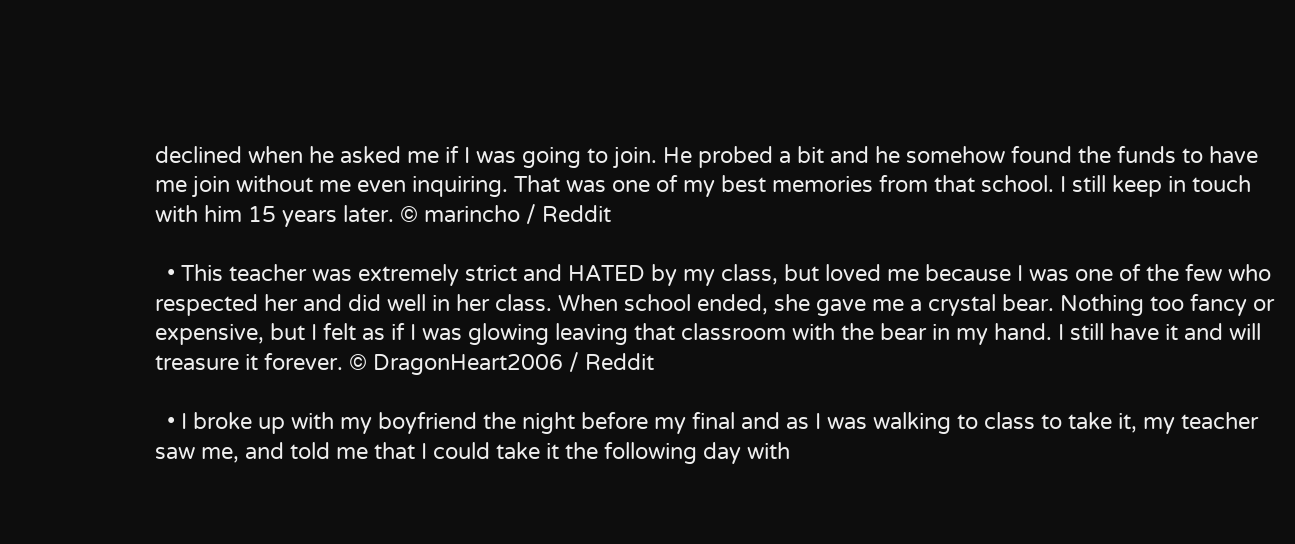declined when he asked me if I was going to join. He probed a bit and he somehow found the funds to have me join without me even inquiring. That was one of my best memories from that school. I still keep in touch with him 15 years later. © marincho / Reddit

  • This teacher was extremely strict and HATED by my class, but loved me because I was one of the few who respected her and did well in her class. When school ended, she gave me a crystal bear. Nothing too fancy or expensive, but I felt as if I was glowing leaving that classroom with the bear in my hand. I still have it and will treasure it forever. © DragonHeart2006 / Reddit

  • I broke up with my boyfriend the night before my final and as I was walking to class to take it, my teacher saw me, and told me that I could take it the following day with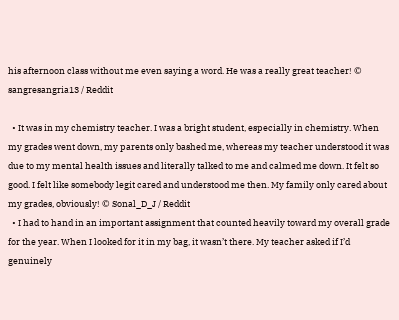his afternoon class without me even saying a word. He was a really great teacher! © sangresangria13 / Reddit

  • It was in my chemistry teacher. I was a bright student, especially in chemistry. When my grades went down, my parents only bashed me, whereas my teacher understood it was due to my mental health issues and literally talked to me and calmed me down. It felt so good. I felt like somebody legit cared and understood me then. My family only cared about my grades, obviously! © Sonal_D_J / Reddit
  • I had to hand in an important assignment that counted heavily toward my overall grade for the year. When I looked for it in my bag, it wasn’t there. My teacher asked if I’d genuinely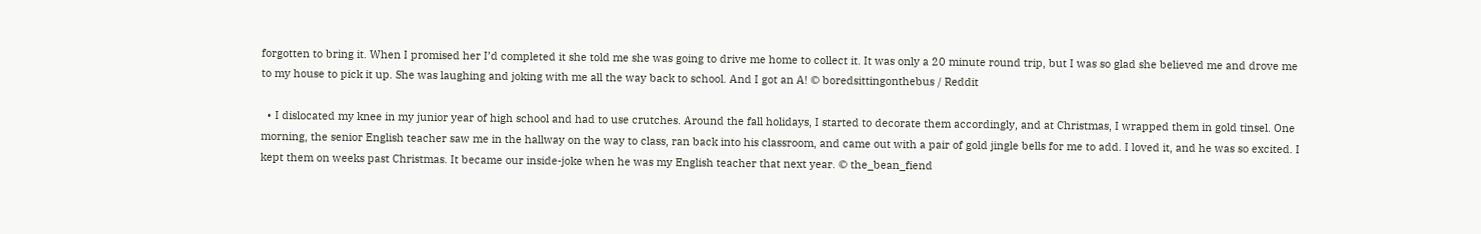forgotten to bring it. When I promised her I’d completed it she told me she was going to drive me home to collect it. It was only a 20 minute round trip, but I was so glad she believed me and drove me to my house to pick it up. She was laughing and joking with me all the way back to school. And I got an A! © boredsittingonthebus / Reddit

  • I dislocated my knee in my junior year of high school and had to use crutches. Around the fall holidays, I started to decorate them accordingly, and at Christmas, I wrapped them in gold tinsel. One morning, the senior English teacher saw me in the hallway on the way to class, ran back into his classroom, and came out with a pair of gold jingle bells for me to add. I loved it, and he was so excited. I kept them on weeks past Christmas. It became our inside-joke when he was my English teacher that next year. © the_bean_fiend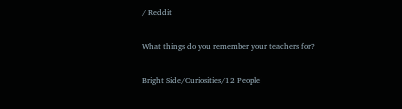/ Reddit

What things do you remember your teachers for?

Bright Side/Curiosities/12 People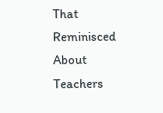That Reminisced About Teachers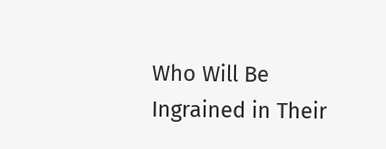Who Will Be Ingrained in Their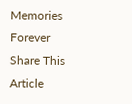Memories Forever
Share This Article